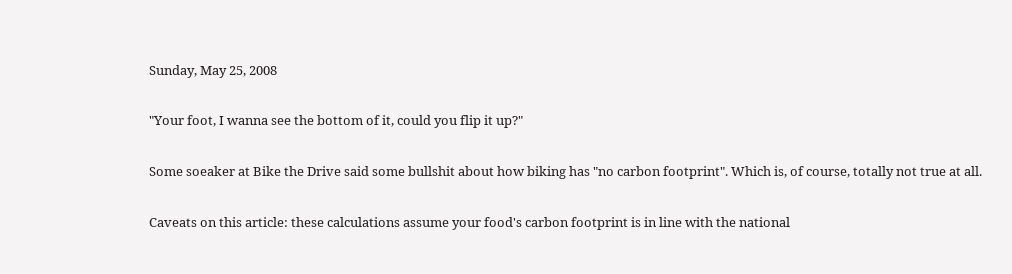Sunday, May 25, 2008

"Your foot, I wanna see the bottom of it, could you flip it up?"

Some soeaker at Bike the Drive said some bullshit about how biking has "no carbon footprint". Which is, of course, totally not true at all.

Caveats on this article: these calculations assume your food's carbon footprint is in line with the national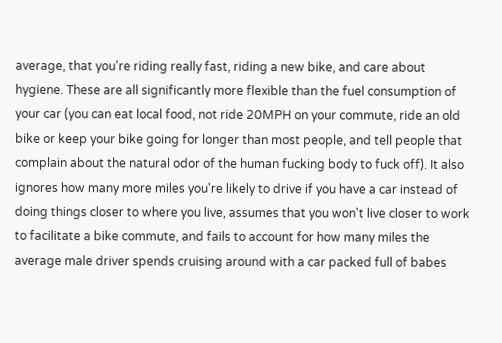average, that you're riding really fast, riding a new bike, and care about hygiene. These are all significantly more flexible than the fuel consumption of your car (you can eat local food, not ride 20MPH on your commute, ride an old bike or keep your bike going for longer than most people, and tell people that complain about the natural odor of the human fucking body to fuck off). It also ignores how many more miles you're likely to drive if you have a car instead of doing things closer to where you live, assumes that you won't live closer to work to facilitate a bike commute, and fails to account for how many miles the average male driver spends cruising around with a car packed full of babes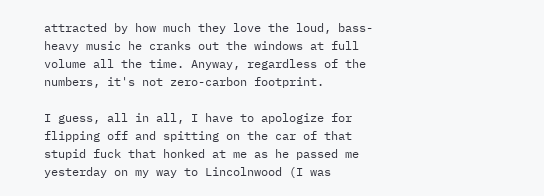attracted by how much they love the loud, bass-heavy music he cranks out the windows at full volume all the time. Anyway, regardless of the numbers, it's not zero-carbon footprint.

I guess, all in all, I have to apologize for flipping off and spitting on the car of that stupid fuck that honked at me as he passed me yesterday on my way to Lincolnwood (I was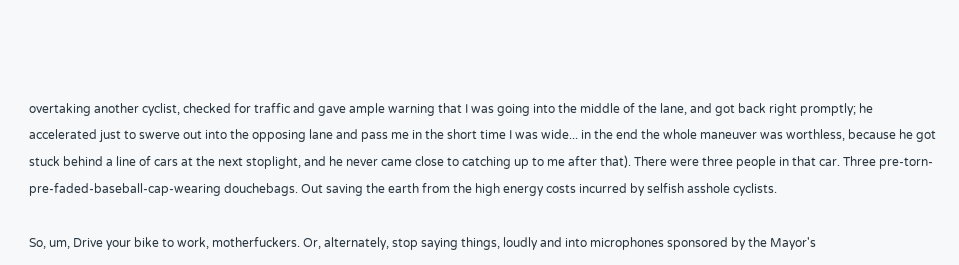overtaking another cyclist, checked for traffic and gave ample warning that I was going into the middle of the lane, and got back right promptly; he accelerated just to swerve out into the opposing lane and pass me in the short time I was wide... in the end the whole maneuver was worthless, because he got stuck behind a line of cars at the next stoplight, and he never came close to catching up to me after that). There were three people in that car. Three pre-torn-pre-faded-baseball-cap-wearing douchebags. Out saving the earth from the high energy costs incurred by selfish asshole cyclists.

So, um, Drive your bike to work, motherfuckers. Or, alternately, stop saying things, loudly and into microphones sponsored by the Mayor's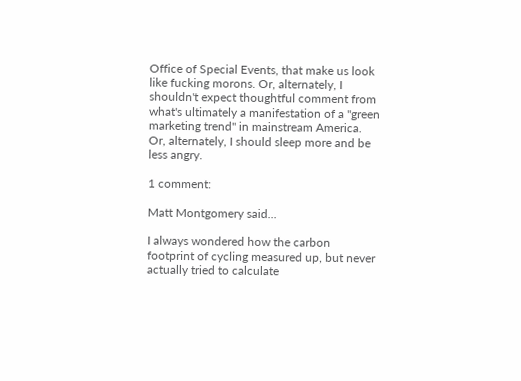Office of Special Events, that make us look like fucking morons. Or, alternately, I shouldn't expect thoughtful comment from what's ultimately a manifestation of a "green marketing trend" in mainstream America. Or, alternately, I should sleep more and be less angry.

1 comment:

Matt Montgomery said...

I always wondered how the carbon footprint of cycling measured up, but never actually tried to calculate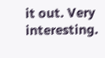it out. Very interesting.